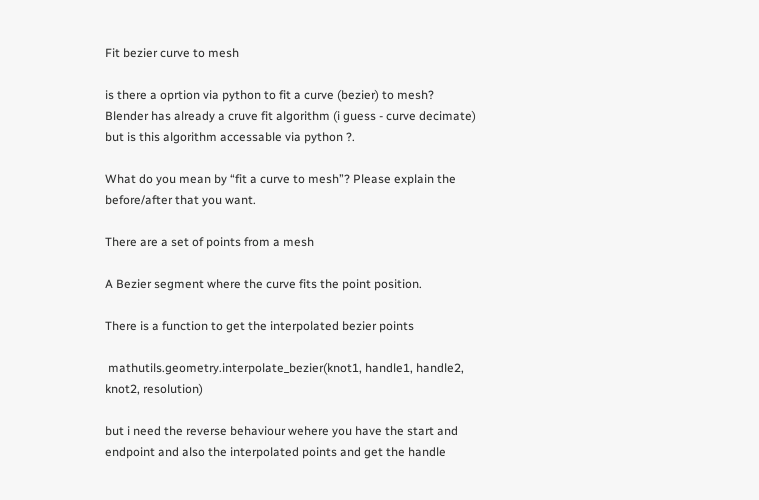Fit bezier curve to mesh

is there a oprtion via python to fit a curve (bezier) to mesh?
Blender has already a cruve fit algorithm (i guess - curve decimate) but is this algorithm accessable via python ?.

What do you mean by “fit a curve to mesh”? Please explain the before/after that you want.

There are a set of points from a mesh

A Bezier segment where the curve fits the point position.

There is a function to get the interpolated bezier points

 mathutils.geometry.interpolate_bezier(knot1, handle1, handle2, knot2, resolution)

but i need the reverse behaviour wehere you have the start and endpoint and also the interpolated points and get the handle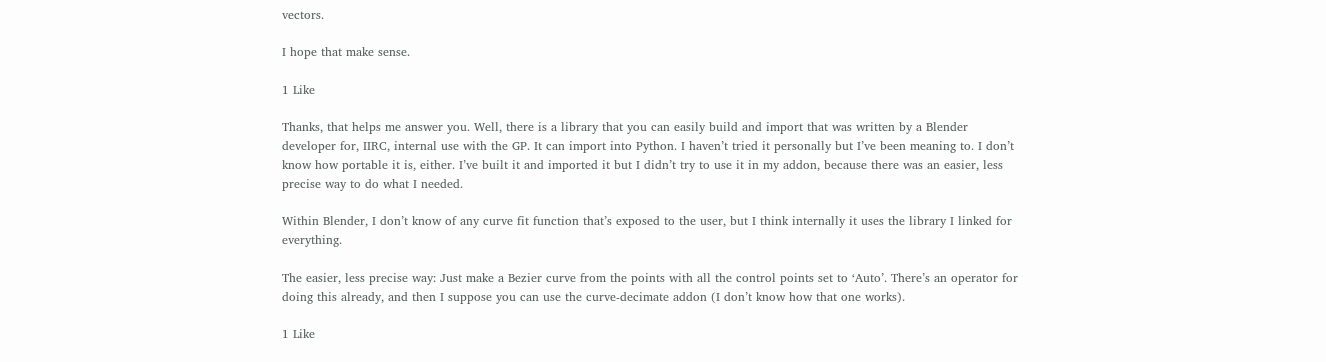vectors.

I hope that make sense.

1 Like

Thanks, that helps me answer you. Well, there is a library that you can easily build and import that was written by a Blender developer for, IIRC, internal use with the GP. It can import into Python. I haven’t tried it personally but I’ve been meaning to. I don’t know how portable it is, either. I’ve built it and imported it but I didn’t try to use it in my addon, because there was an easier, less precise way to do what I needed.

Within Blender, I don’t know of any curve fit function that’s exposed to the user, but I think internally it uses the library I linked for everything.

The easier, less precise way: Just make a Bezier curve from the points with all the control points set to ‘Auto’. There’s an operator for doing this already, and then I suppose you can use the curve-decimate addon (I don’t know how that one works).

1 Like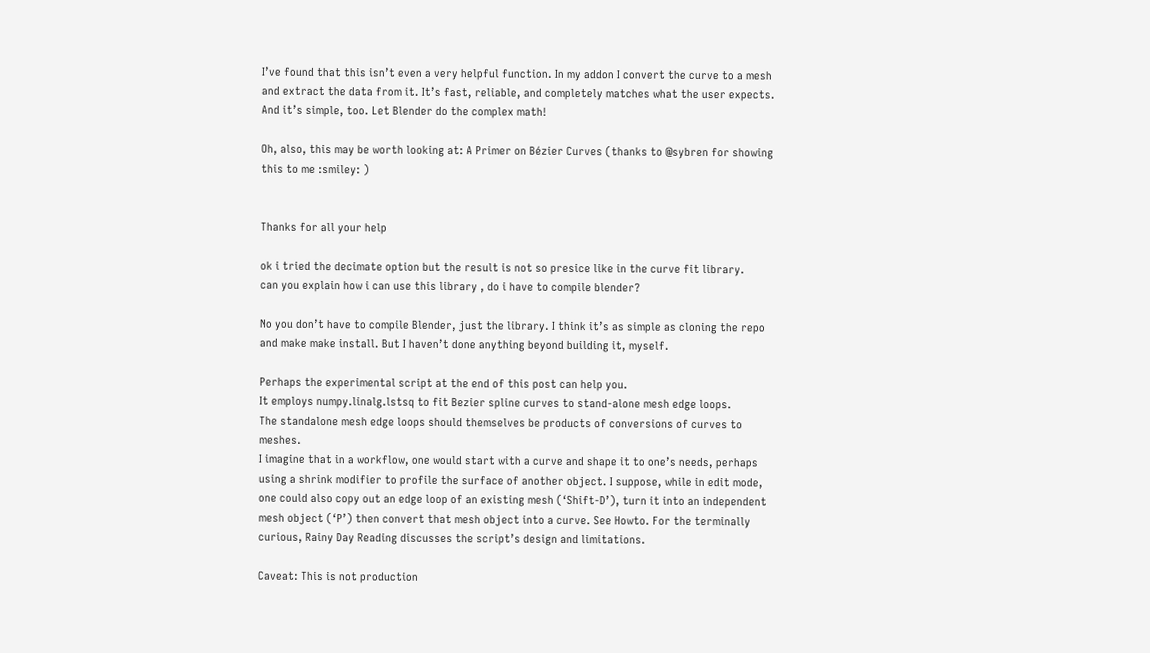I’ve found that this isn’t even a very helpful function. In my addon I convert the curve to a mesh and extract the data from it. It’s fast, reliable, and completely matches what the user expects. And it’s simple, too. Let Blender do the complex math!

Oh, also, this may be worth looking at: A Primer on Bézier Curves (thanks to @sybren for showing this to me :smiley: )


Thanks for all your help

ok i tried the decimate option but the result is not so presice like in the curve fit library.
can you explain how i can use this library , do i have to compile blender?

No you don’t have to compile Blender, just the library. I think it’s as simple as cloning the repo and make make install. But I haven’t done anything beyond building it, myself.

Perhaps the experimental script at the end of this post can help you.
It employs numpy.linalg.lstsq to fit Bezier spline curves to stand-alone mesh edge loops.
The standalone mesh edge loops should themselves be products of conversions of curves to meshes.
I imagine that in a workflow, one would start with a curve and shape it to one’s needs, perhaps using a shrink modifier to profile the surface of another object. I suppose, while in edit mode, one could also copy out an edge loop of an existing mesh (‘Shift-D’), turn it into an independent mesh object (‘P’) then convert that mesh object into a curve. See Howto. For the terminally curious, Rainy Day Reading discusses the script’s design and limitations.

Caveat: This is not production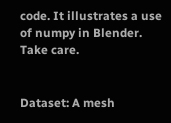code. It illustrates a use of numpy in Blender. Take care.


Dataset: A mesh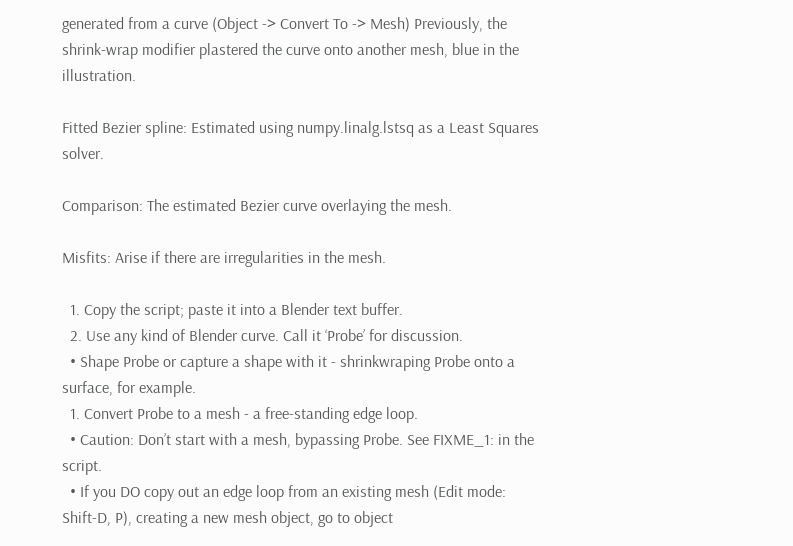generated from a curve (Object -> Convert To -> Mesh) Previously, the shrink-wrap modifier plastered the curve onto another mesh, blue in the illustration.

Fitted Bezier spline: Estimated using numpy.linalg.lstsq as a Least Squares solver.

Comparison: The estimated Bezier curve overlaying the mesh.

Misfits: Arise if there are irregularities in the mesh.

  1. Copy the script; paste it into a Blender text buffer.
  2. Use any kind of Blender curve. Call it ‘Probe’ for discussion.
  • Shape Probe or capture a shape with it - shrinkwraping Probe onto a surface, for example.
  1. Convert Probe to a mesh - a free-standing edge loop.
  • Caution: Don’t start with a mesh, bypassing Probe. See FIXME_1: in the script.
  • If you DO copy out an edge loop from an existing mesh (Edit mode: Shift-D, P), creating a new mesh object, go to object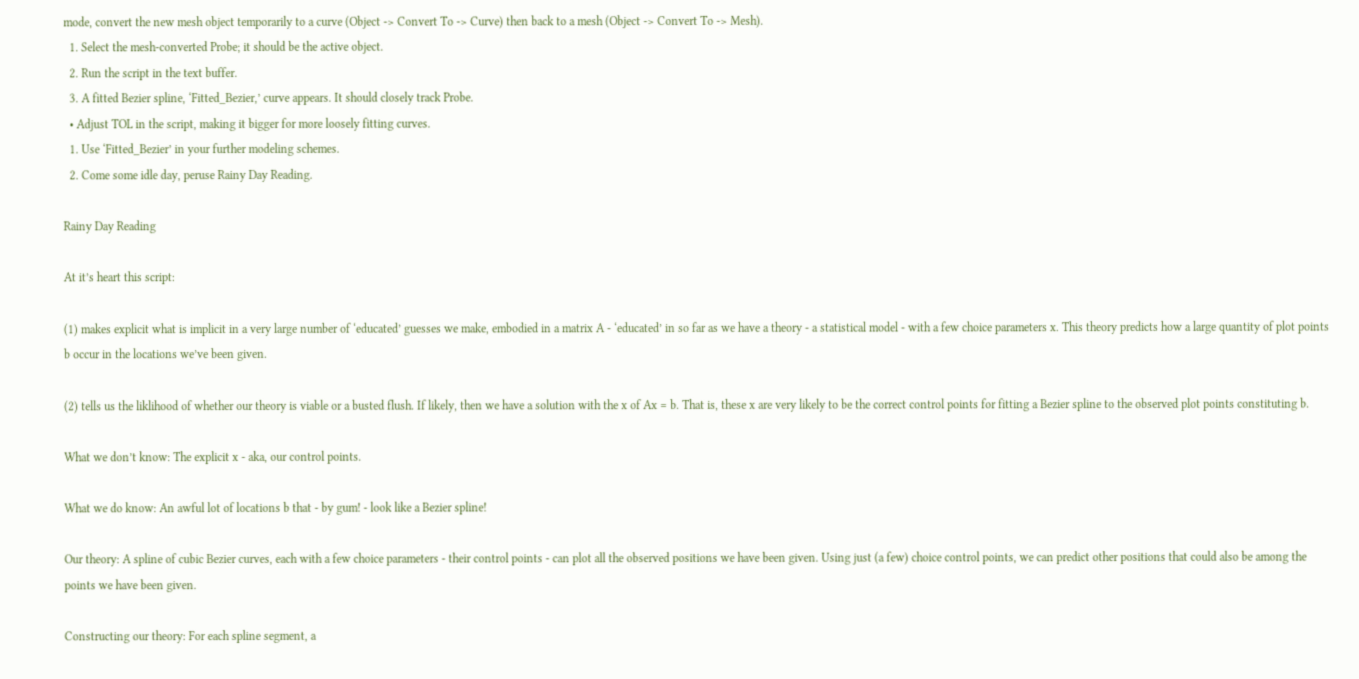mode, convert the new mesh object temporarily to a curve (Object -> Convert To -> Curve) then back to a mesh (Object -> Convert To -> Mesh).
  1. Select the mesh-converted Probe; it should be the active object.
  2. Run the script in the text buffer.
  3. A fitted Bezier spline, ‘Fitted_Bezier,’ curve appears. It should closely track Probe.
  • Adjust TOL in the script, making it bigger for more loosely fitting curves.
  1. Use ‘Fitted_Bezier’ in your further modeling schemes.
  2. Come some idle day, peruse Rainy Day Reading.

Rainy Day Reading

At it’s heart this script:

(1) makes explicit what is implicit in a very large number of ‘educated’ guesses we make, embodied in a matrix A - ‘educated’ in so far as we have a theory - a statistical model - with a few choice parameters x. This theory predicts how a large quantity of plot points b occur in the locations we’ve been given.

(2) tells us the liklihood of whether our theory is viable or a busted flush. If likely, then we have a solution with the x of Ax = b. That is, these x are very likely to be the correct control points for fitting a Bezier spline to the observed plot points constituting b.

What we don’t know: The explicit x - aka, our control points.

What we do know: An awful lot of locations b that - by gum! - look like a Bezier spline!

Our theory: A spline of cubic Bezier curves, each with a few choice parameters - their control points - can plot all the observed positions we have been given. Using just (a few) choice control points, we can predict other positions that could also be among the points we have been given.

Constructing our theory: For each spline segment, a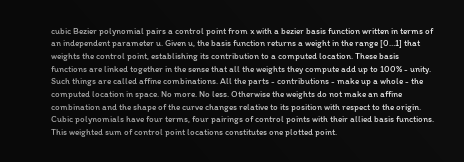cubic Bezier polynomial pairs a control point from x with a bezier basis function written in terms of an independent parameter u. Given u, the basis function returns a weight in the range [0…1] that weights the control point, establishing its contribution to a computed location. These basis functions are linked together in the sense that all the weights they compute add up to 100% - unity. Such things are called affine combinations. All the parts - contributions - make up a whole - the computed location in space. No more. No less. Otherwise the weights do not make an affine combination and the shape of the curve changes relative to its position with respect to the origin. Cubic polynomials have four terms, four pairings of control points with their allied basis functions. This weighted sum of control point locations constitutes one plotted point.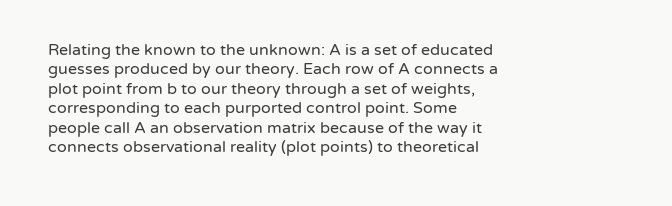Relating the known to the unknown: A is a set of educated guesses produced by our theory. Each row of A connects a plot point from b to our theory through a set of weights, corresponding to each purported control point. Some people call A an observation matrix because of the way it connects observational reality (plot points) to theoretical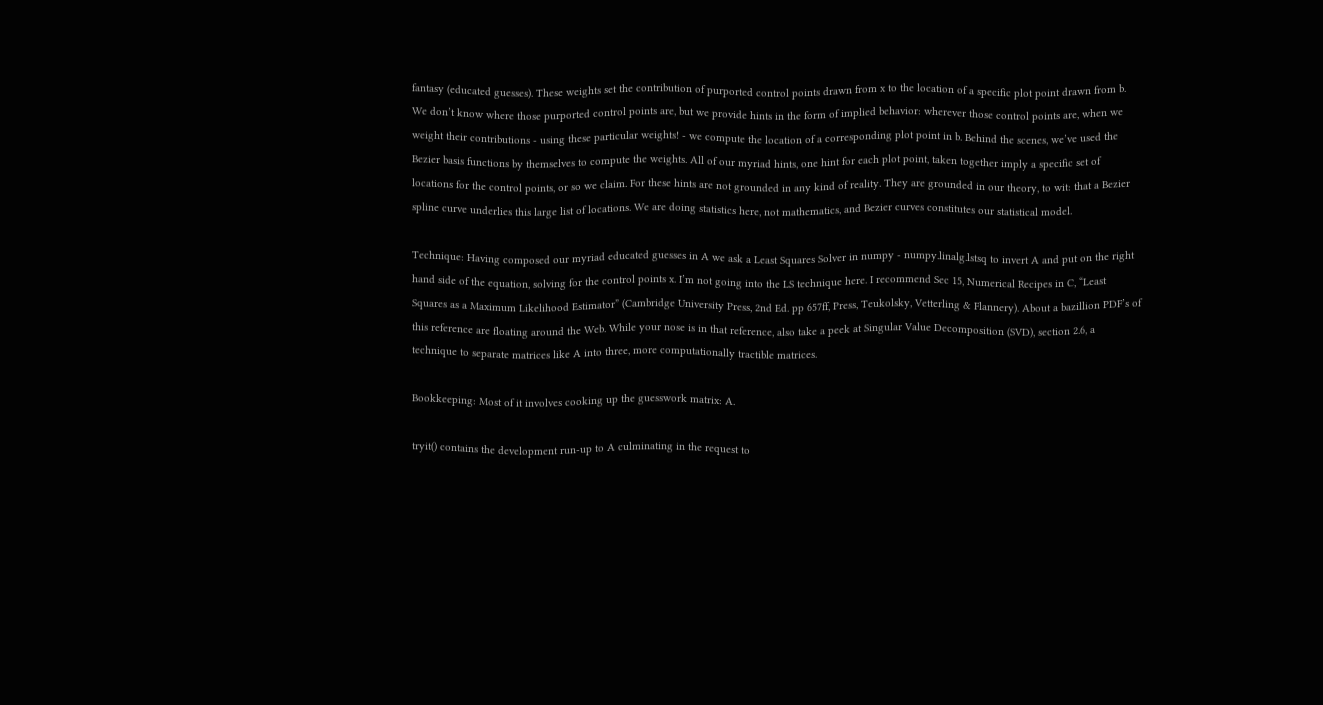fantasy (educated guesses). These weights set the contribution of purported control points drawn from x to the location of a specific plot point drawn from b. We don’t know where those purported control points are, but we provide hints in the form of implied behavior: wherever those control points are, when we weight their contributions - using these particular weights! - we compute the location of a corresponding plot point in b. Behind the scenes, we’ve used the Bezier basis functions by themselves to compute the weights. All of our myriad hints, one hint for each plot point, taken together imply a specific set of locations for the control points, or so we claim. For these hints are not grounded in any kind of reality. They are grounded in our theory, to wit: that a Bezier spline curve underlies this large list of locations. We are doing statistics here, not mathematics, and Bezier curves constitutes our statistical model.

Technique: Having composed our myriad educated guesses in A we ask a Least Squares Solver in numpy - numpy.linalg.lstsq to invert A and put on the right hand side of the equation, solving for the control points x. I’m not going into the LS technique here. I recommend Sec 15, Numerical Recipes in C, “Least Squares as a Maximum Likelihood Estimator” (Cambridge University Press, 2nd Ed. pp 657ff, Press, Teukolsky, Vetterling & Flannery). About a bazillion PDF’s of this reference are floating around the Web. While your nose is in that reference, also take a peek at Singular Value Decomposition (SVD), section 2.6, a technique to separate matrices like A into three, more computationally tractible matrices.

Bookkeeping: Most of it involves cooking up the guesswork matrix: A.

tryit() contains the development run-up to A culminating in the request to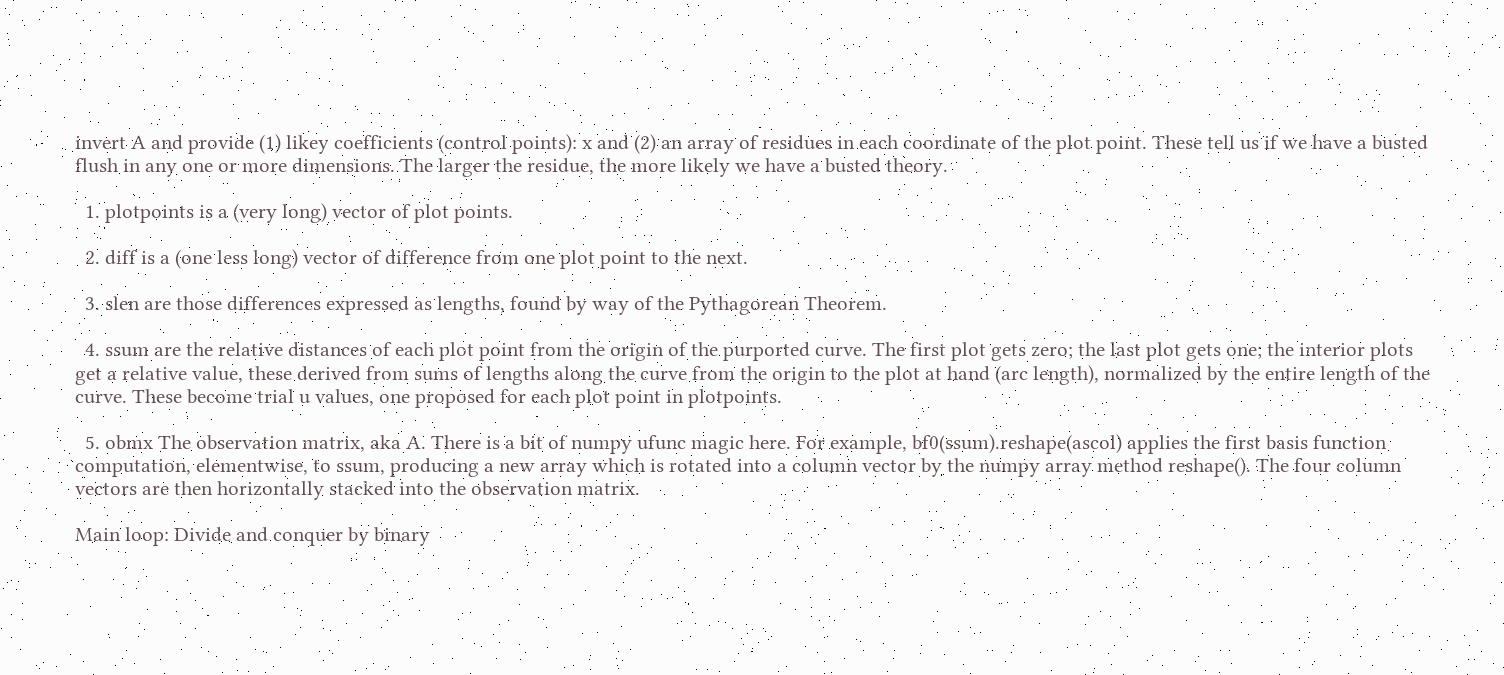invert A and provide (1) likey coefficients (control points): x and (2) an array of residues in each coordinate of the plot point. These tell us if we have a busted flush in any one or more dimensions. The larger the residue, the more likely we have a busted theory.

  1. plotpoints is a (very long) vector of plot points.

  2. diff is a (one less long) vector of difference from one plot point to the next.

  3. slen are those differences expressed as lengths, found by way of the Pythagorean Theorem.

  4. ssum are the relative distances of each plot point from the origin of the purported curve. The first plot gets zero; the last plot gets one; the interior plots get a relative value, these derived from sums of lengths along the curve from the origin to the plot at hand (arc length), normalized by the entire length of the curve. These become trial u values, one proposed for each plot point in plotpoints.

  5. obmx The observation matrix, aka A. There is a bit of numpy ufunc magic here. For example, bf0(ssum).reshape(ascol) applies the first basis function computation, elementwise, to ssum, producing a new array which is rotated into a column vector by the numpy array method reshape(). The four column vectors are then horizontally stacked into the observation matrix.

Main loop: Divide and conquer by binary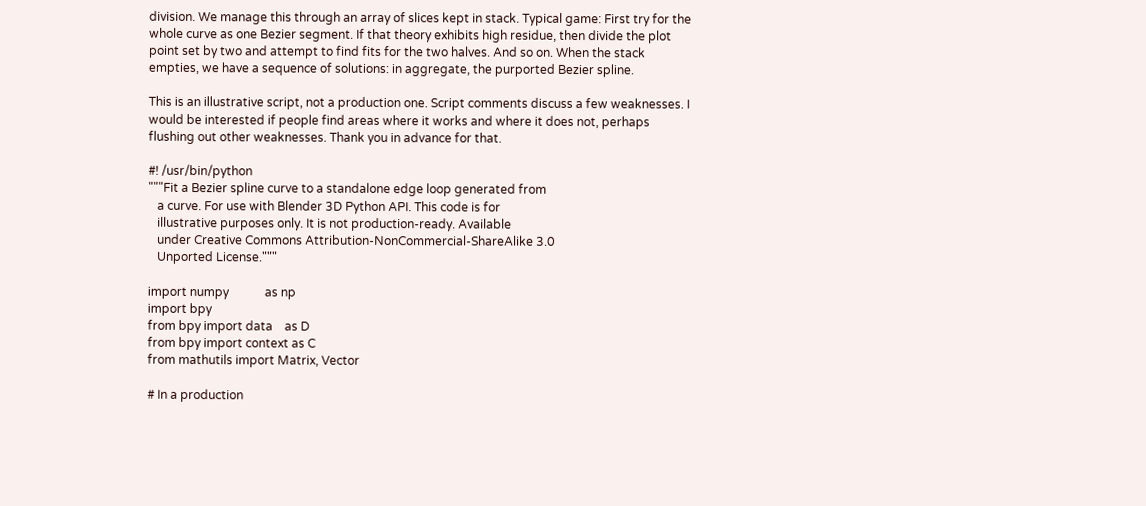division. We manage this through an array of slices kept in stack. Typical game: First try for the whole curve as one Bezier segment. If that theory exhibits high residue, then divide the plot point set by two and attempt to find fits for the two halves. And so on. When the stack empties, we have a sequence of solutions: in aggregate, the purported Bezier spline.

This is an illustrative script, not a production one. Script comments discuss a few weaknesses. I would be interested if people find areas where it works and where it does not, perhaps flushing out other weaknesses. Thank you in advance for that.

#! /usr/bin/python
"""Fit a Bezier spline curve to a standalone edge loop generated from
   a curve. For use with Blender 3D Python API. This code is for
   illustrative purposes only. It is not production-ready. Available
   under Creative Commons Attribution-NonCommercial-ShareAlike 3.0
   Unported License."""

import numpy            as np
import bpy
from bpy import data    as D
from bpy import context as C
from mathutils import Matrix, Vector

# In a production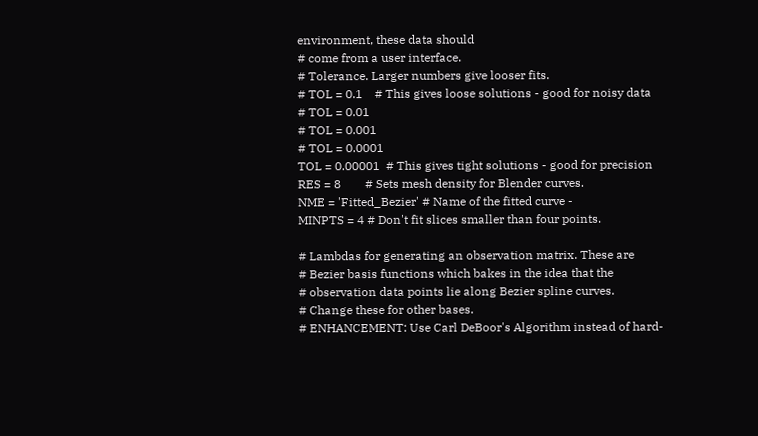environment, these data should
# come from a user interface.
# Tolerance. Larger numbers give looser fits.
# TOL = 0.1    # This gives loose solutions - good for noisy data
# TOL = 0.01
# TOL = 0.001
# TOL = 0.0001
TOL = 0.00001  # This gives tight solutions - good for precision
RES = 8        # Sets mesh density for Blender curves.
NME = 'Fitted_Bezier' # Name of the fitted curve -
MINPTS = 4 # Don't fit slices smaller than four points.

# Lambdas for generating an observation matrix. These are
# Bezier basis functions which bakes in the idea that the
# observation data points lie along Bezier spline curves.
# Change these for other bases.
# ENHANCEMENT: Use Carl DeBoor's Algorithm instead of hard-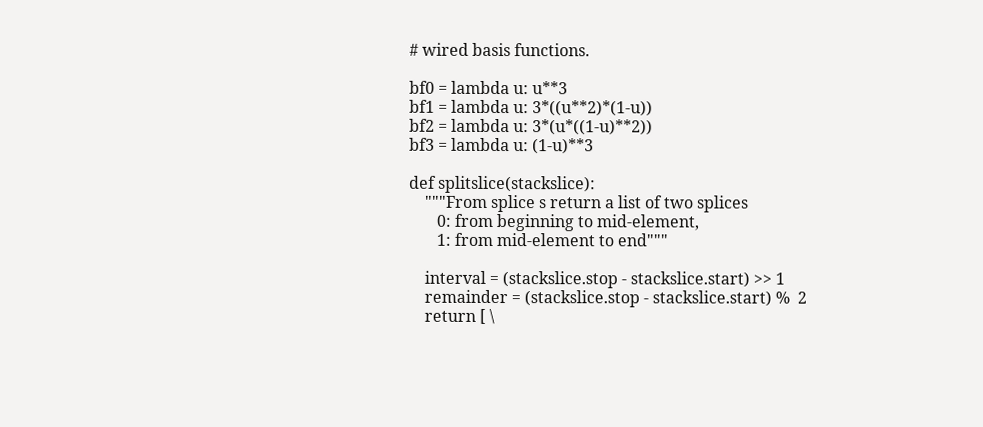# wired basis functions.

bf0 = lambda u: u**3
bf1 = lambda u: 3*((u**2)*(1-u))
bf2 = lambda u: 3*(u*((1-u)**2))
bf3 = lambda u: (1-u)**3

def splitslice(stackslice):
    """From splice s return a list of two splices
       0: from beginning to mid-element,
       1: from mid-element to end"""

    interval = (stackslice.stop - stackslice.start) >> 1
    remainder = (stackslice.stop - stackslice.start) %  2
    return [ \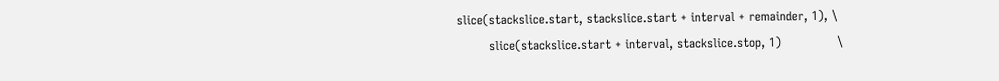slice(stackslice.start, stackslice.start + interval + remainder, 1), \
        slice(stackslice.start + interval, stackslice.stop, 1)              \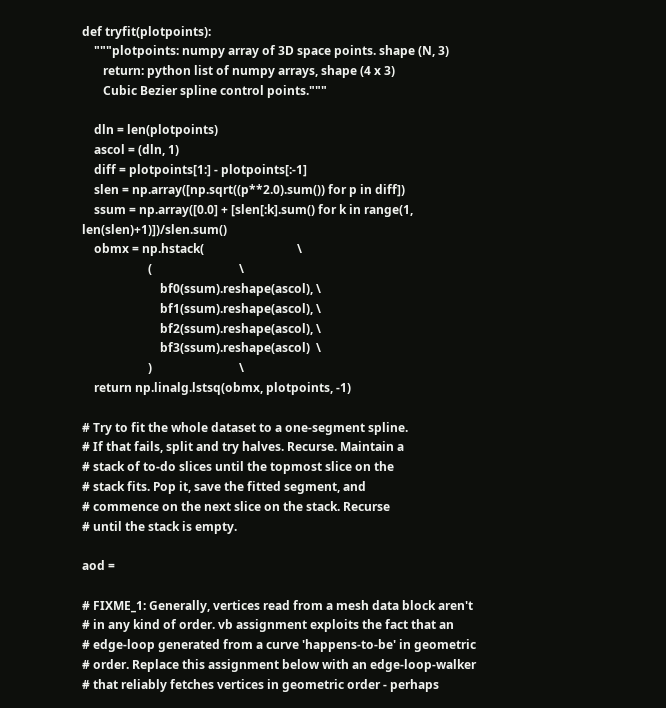def tryfit(plotpoints):
    """plotpoints: numpy array of 3D space points. shape (N, 3)
       return: python list of numpy arrays, shape (4 x 3)
       Cubic Bezier spline control points."""

    dln = len(plotpoints)
    ascol = (dln, 1)
    diff = plotpoints[1:] - plotpoints[:-1]
    slen = np.array([np.sqrt((p**2.0).sum()) for p in diff])
    ssum = np.array([0.0] + [slen[:k].sum() for k in range(1, len(slen)+1)])/slen.sum()
    obmx = np.hstack(                               \
                      (                             \
                          bf0(ssum).reshape(ascol), \
                          bf1(ssum).reshape(ascol), \
                          bf2(ssum).reshape(ascol), \
                          bf3(ssum).reshape(ascol)  \
                      )                             \
    return np.linalg.lstsq(obmx, plotpoints, -1)

# Try to fit the whole dataset to a one-segment spline.
# If that fails, split and try halves. Recurse. Maintain a
# stack of to-do slices until the topmost slice on the
# stack fits. Pop it, save the fitted segment, and
# commence on the next slice on the stack. Recurse
# until the stack is empty.

aod =

# FIXME_1: Generally, vertices read from a mesh data block aren't
# in any kind of order. vb assignment exploits the fact that an
# edge-loop generated from a curve 'happens-to-be' in geometric
# order. Replace this assignment below with an edge-loop-walker
# that reliably fetches vertices in geometric order - perhaps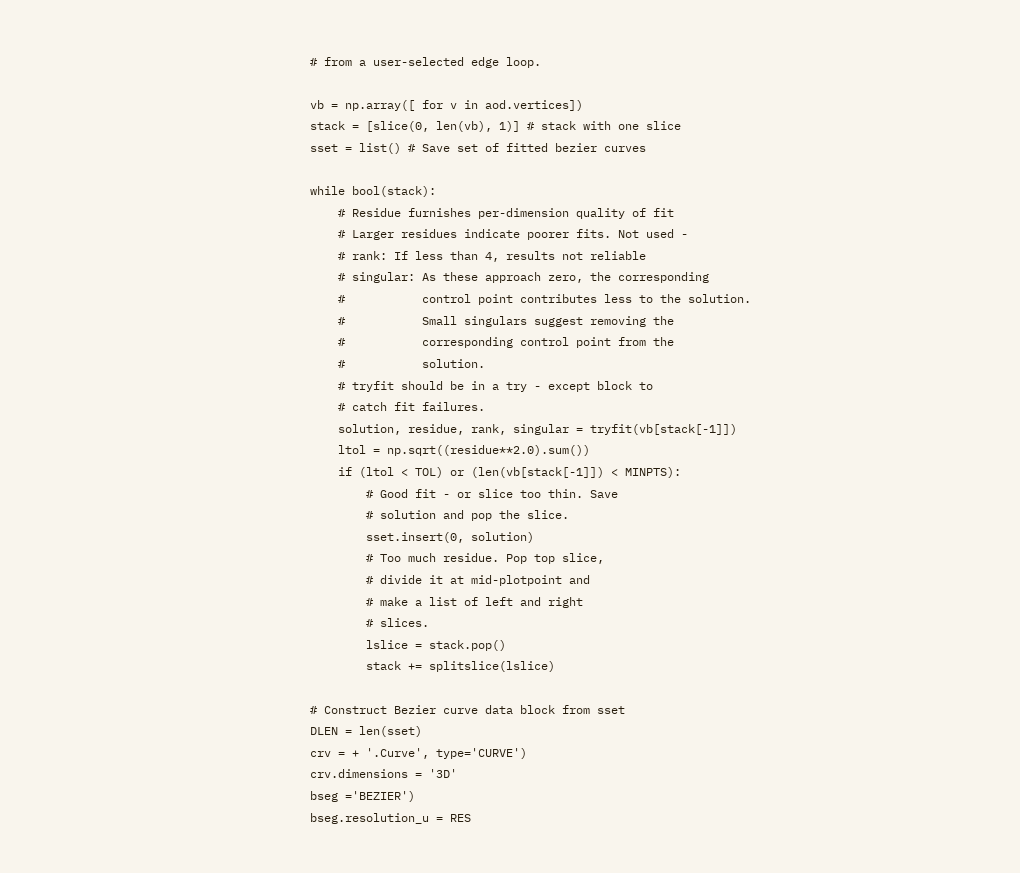# from a user-selected edge loop.

vb = np.array([ for v in aod.vertices])
stack = [slice(0, len(vb), 1)] # stack with one slice
sset = list() # Save set of fitted bezier curves

while bool(stack):
    # Residue furnishes per-dimension quality of fit
    # Larger residues indicate poorer fits. Not used -
    # rank: If less than 4, results not reliable
    # singular: As these approach zero, the corresponding
    #           control point contributes less to the solution.
    #           Small singulars suggest removing the
    #           corresponding control point from the
    #           solution.
    # tryfit should be in a try - except block to
    # catch fit failures.
    solution, residue, rank, singular = tryfit(vb[stack[-1]])
    ltol = np.sqrt((residue**2.0).sum())
    if (ltol < TOL) or (len(vb[stack[-1]]) < MINPTS):
        # Good fit - or slice too thin. Save
        # solution and pop the slice.
        sset.insert(0, solution)
        # Too much residue. Pop top slice,
        # divide it at mid-plotpoint and
        # make a list of left and right
        # slices.
        lslice = stack.pop()
        stack += splitslice(lslice)

# Construct Bezier curve data block from sset
DLEN = len(sset)
crv = + '.Curve', type='CURVE')
crv.dimensions = '3D'
bseg ='BEZIER')
bseg.resolution_u = RES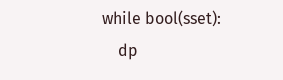while bool(sset):
    dp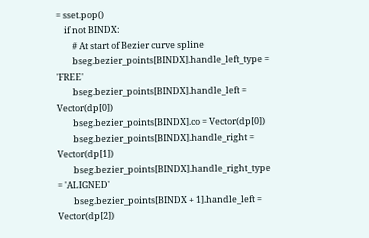= sset.pop()
    if not BINDX:
        # At start of Bezier curve spline
        bseg.bezier_points[BINDX].handle_left_type = 'FREE'
        bseg.bezier_points[BINDX].handle_left = Vector(dp[0])
        bseg.bezier_points[BINDX].co = Vector(dp[0])
        bseg.bezier_points[BINDX].handle_right = Vector(dp[1])
        bseg.bezier_points[BINDX].handle_right_type = 'ALIGNED'
        bseg.bezier_points[BINDX + 1].handle_left = Vector(dp[2])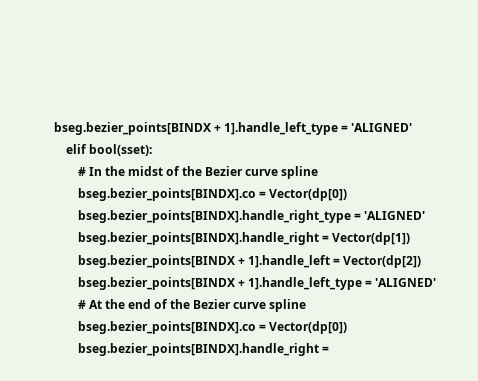bseg.bezier_points[BINDX + 1].handle_left_type = 'ALIGNED'
    elif bool(sset):
        # In the midst of the Bezier curve spline
        bseg.bezier_points[BINDX].co = Vector(dp[0])
        bseg.bezier_points[BINDX].handle_right_type = 'ALIGNED'
        bseg.bezier_points[BINDX].handle_right = Vector(dp[1])
        bseg.bezier_points[BINDX + 1].handle_left = Vector(dp[2])
        bseg.bezier_points[BINDX + 1].handle_left_type = 'ALIGNED'
        # At the end of the Bezier curve spline
        bseg.bezier_points[BINDX].co = Vector(dp[0])
        bseg.bezier_points[BINDX].handle_right =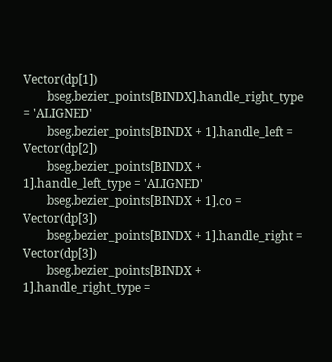Vector(dp[1])
        bseg.bezier_points[BINDX].handle_right_type = 'ALIGNED'
        bseg.bezier_points[BINDX + 1].handle_left = Vector(dp[2])
        bseg.bezier_points[BINDX + 1].handle_left_type = 'ALIGNED'
        bseg.bezier_points[BINDX + 1].co = Vector(dp[3])
        bseg.bezier_points[BINDX + 1].handle_right = Vector(dp[3])
        bseg.bezier_points[BINDX + 1].handle_right_type =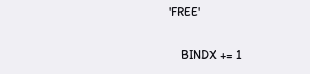'FREE'

    BINDX += 1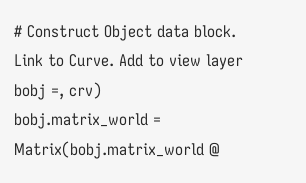# Construct Object data block. Link to Curve. Add to view layer
bobj =, crv)
bobj.matrix_world = Matrix(bobj.matrix_world @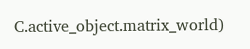C.active_object.matrix_world)